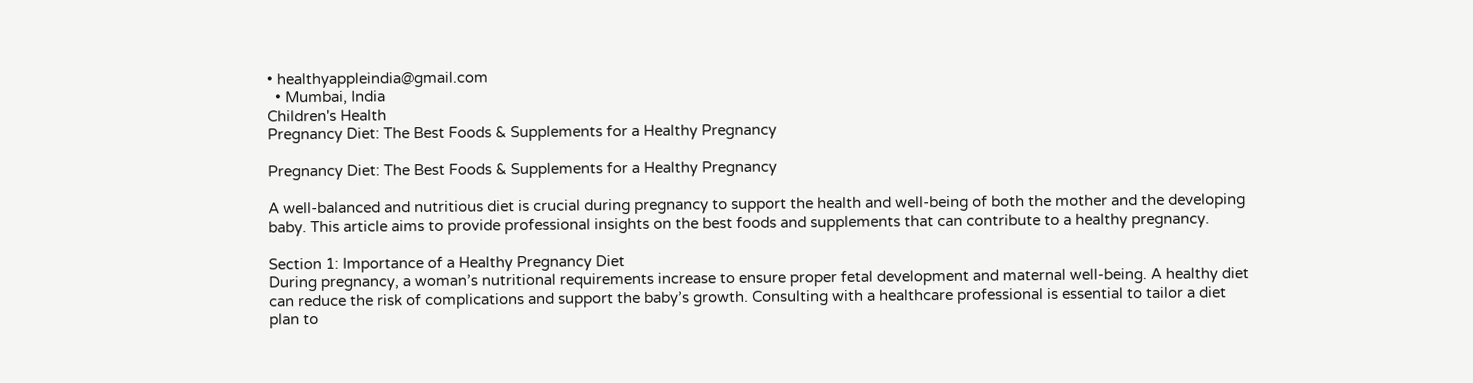• healthyappleindia@gmail.com
  • Mumbai, India
Children's Health
Pregnancy Diet: The Best Foods & Supplements for a Healthy Pregnancy

Pregnancy Diet: The Best Foods & Supplements for a Healthy Pregnancy

A well-balanced and nutritious diet is crucial during pregnancy to support the health and well-being of both the mother and the developing baby. This article aims to provide professional insights on the best foods and supplements that can contribute to a healthy pregnancy.

Section 1: Importance of a Healthy Pregnancy Diet
During pregnancy, a woman’s nutritional requirements increase to ensure proper fetal development and maternal well-being. A healthy diet can reduce the risk of complications and support the baby’s growth. Consulting with a healthcare professional is essential to tailor a diet plan to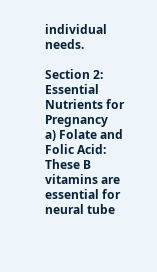individual needs.

Section 2: Essential Nutrients for Pregnancy
a) Folate and Folic Acid:
These B vitamins are essential for neural tube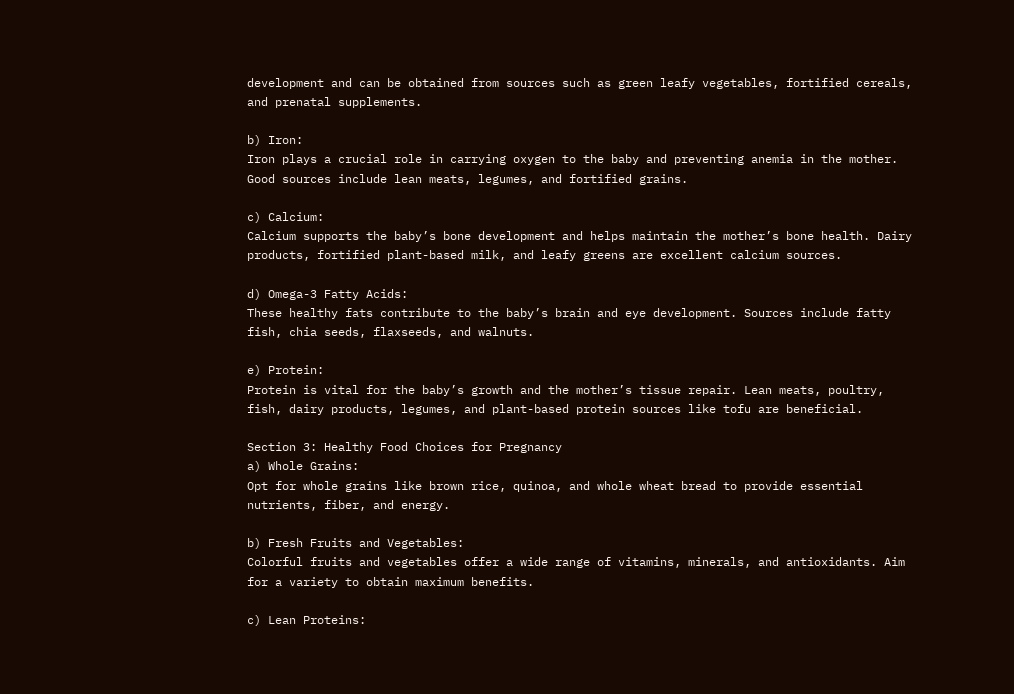development and can be obtained from sources such as green leafy vegetables, fortified cereals, and prenatal supplements.

b) Iron:
Iron plays a crucial role in carrying oxygen to the baby and preventing anemia in the mother. Good sources include lean meats, legumes, and fortified grains.

c) Calcium:
Calcium supports the baby’s bone development and helps maintain the mother’s bone health. Dairy products, fortified plant-based milk, and leafy greens are excellent calcium sources.

d) Omega-3 Fatty Acids:
These healthy fats contribute to the baby’s brain and eye development. Sources include fatty fish, chia seeds, flaxseeds, and walnuts.

e) Protein:
Protein is vital for the baby’s growth and the mother’s tissue repair. Lean meats, poultry, fish, dairy products, legumes, and plant-based protein sources like tofu are beneficial.

Section 3: Healthy Food Choices for Pregnancy
a) Whole Grains:
Opt for whole grains like brown rice, quinoa, and whole wheat bread to provide essential nutrients, fiber, and energy.

b) Fresh Fruits and Vegetables:
Colorful fruits and vegetables offer a wide range of vitamins, minerals, and antioxidants. Aim for a variety to obtain maximum benefits.

c) Lean Proteins: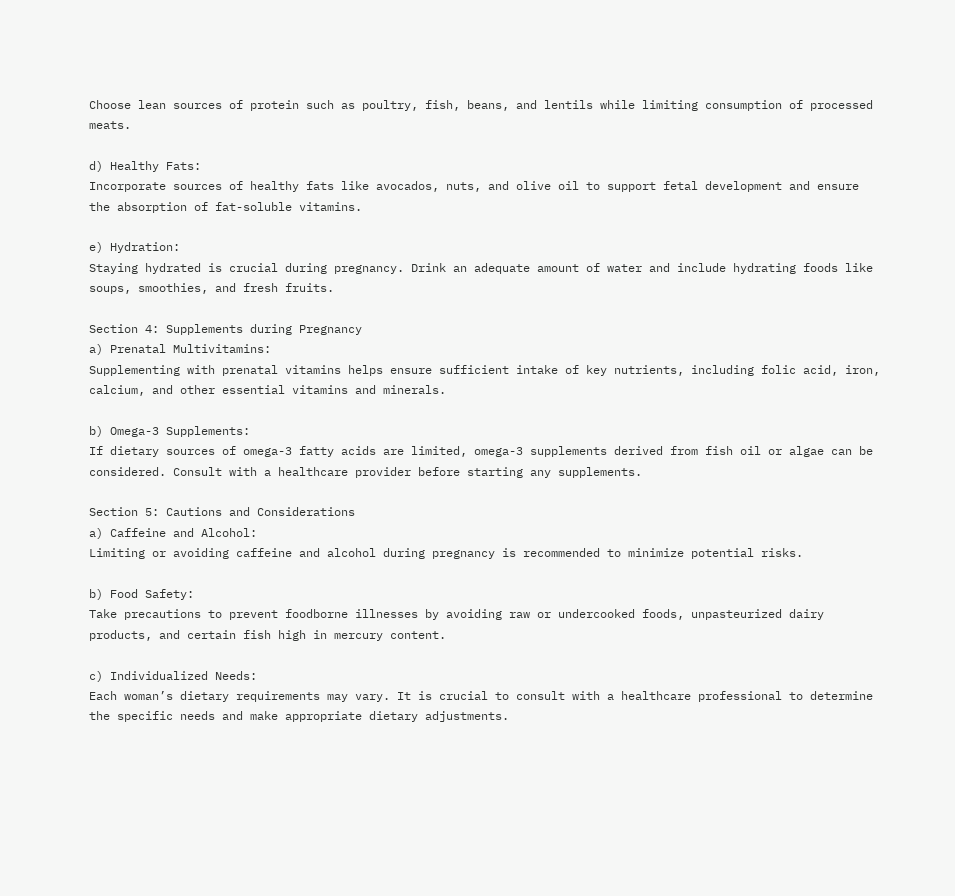Choose lean sources of protein such as poultry, fish, beans, and lentils while limiting consumption of processed meats.

d) Healthy Fats:
Incorporate sources of healthy fats like avocados, nuts, and olive oil to support fetal development and ensure the absorption of fat-soluble vitamins.

e) Hydration:
Staying hydrated is crucial during pregnancy. Drink an adequate amount of water and include hydrating foods like soups, smoothies, and fresh fruits.

Section 4: Supplements during Pregnancy
a) Prenatal Multivitamins:
Supplementing with prenatal vitamins helps ensure sufficient intake of key nutrients, including folic acid, iron, calcium, and other essential vitamins and minerals.

b) Omega-3 Supplements:
If dietary sources of omega-3 fatty acids are limited, omega-3 supplements derived from fish oil or algae can be considered. Consult with a healthcare provider before starting any supplements.

Section 5: Cautions and Considerations
a) Caffeine and Alcohol:
Limiting or avoiding caffeine and alcohol during pregnancy is recommended to minimize potential risks.

b) Food Safety:
Take precautions to prevent foodborne illnesses by avoiding raw or undercooked foods, unpasteurized dairy products, and certain fish high in mercury content.

c) Individualized Needs:
Each woman’s dietary requirements may vary. It is crucial to consult with a healthcare professional to determine the specific needs and make appropriate dietary adjustments.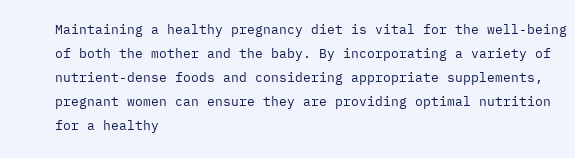Maintaining a healthy pregnancy diet is vital for the well-being of both the mother and the baby. By incorporating a variety of nutrient-dense foods and considering appropriate supplements, pregnant women can ensure they are providing optimal nutrition for a healthy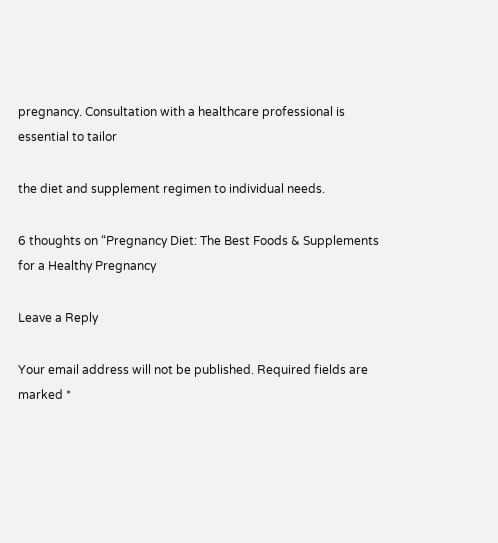pregnancy. Consultation with a healthcare professional is essential to tailor

the diet and supplement regimen to individual needs.

6 thoughts on “Pregnancy Diet: The Best Foods & Supplements for a Healthy Pregnancy

Leave a Reply

Your email address will not be published. Required fields are marked *